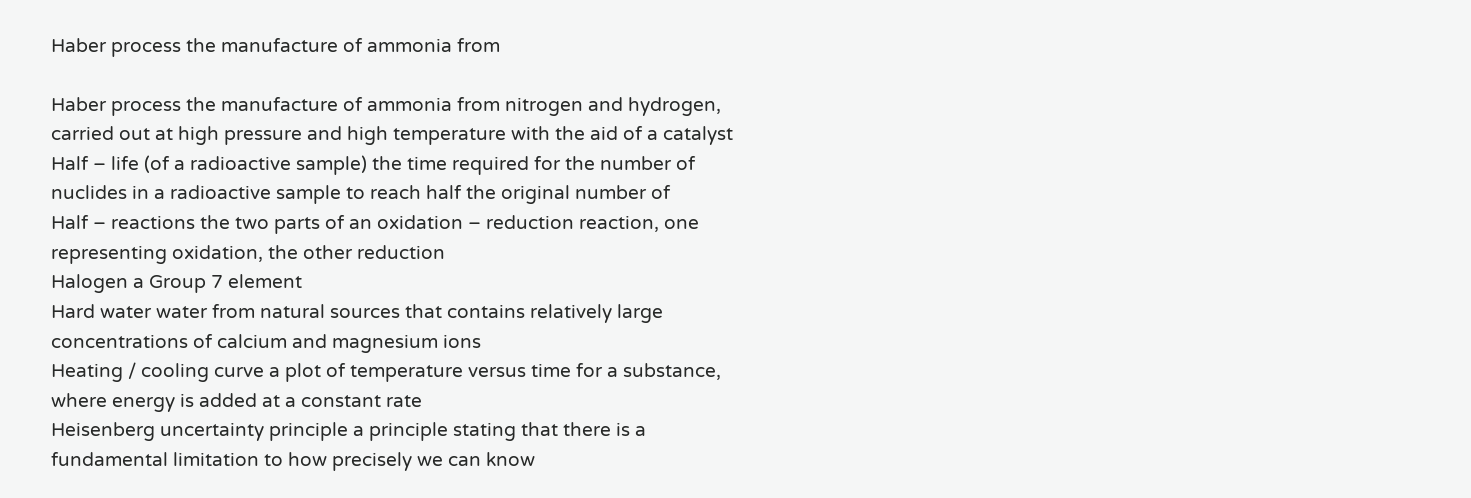Haber process the manufacture of ammonia from

Haber process the manufacture of ammonia from nitrogen and hydrogen,
carried out at high pressure and high temperature with the aid of a catalyst
Half – life (of a radioactive sample) the time required for the number of
nuclides in a radioactive sample to reach half the original number of
Half – reactions the two parts of an oxidation – reduction reaction, one
representing oxidation, the other reduction
Halogen a Group 7 element
Hard water water from natural sources that contains relatively large
concentrations of calcium and magnesium ions
Heating / cooling curve a plot of temperature versus time for a substance,
where energy is added at a constant rate
Heisenberg uncertainty principle a principle stating that there is a
fundamental limitation to how precisely we can know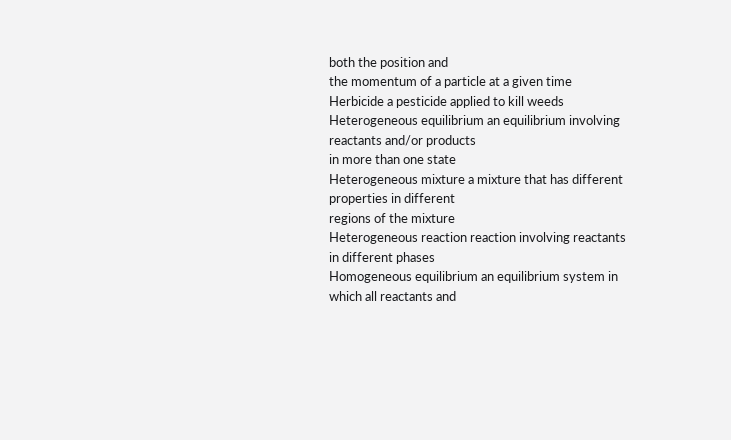both the position and
the momentum of a particle at a given time
Herbicide a pesticide applied to kill weeds
Heterogeneous equilibrium an equilibrium involving reactants and/or products
in more than one state
Heterogeneous mixture a mixture that has different properties in different
regions of the mixture
Heterogeneous reaction reaction involving reactants in different phases
Homogeneous equilibrium an equilibrium system in which all reactants and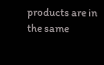products are in the same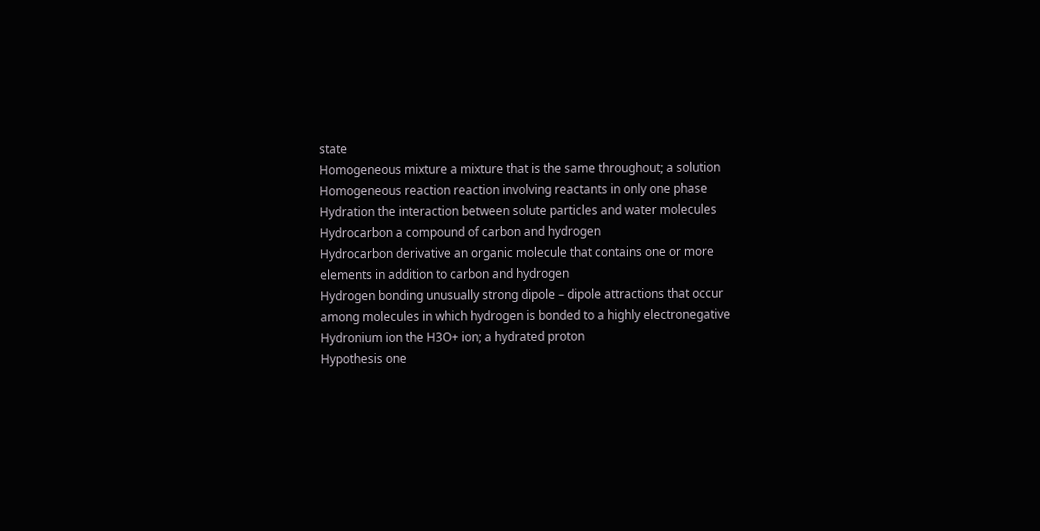state
Homogeneous mixture a mixture that is the same throughout; a solution
Homogeneous reaction reaction involving reactants in only one phase
Hydration the interaction between solute particles and water molecules
Hydrocarbon a compound of carbon and hydrogen
Hydrocarbon derivative an organic molecule that contains one or more
elements in addition to carbon and hydrogen
Hydrogen bonding unusually strong dipole – dipole attractions that occur
among molecules in which hydrogen is bonded to a highly electronegative
Hydronium ion the H3O+ ion; a hydrated proton
Hypothesis one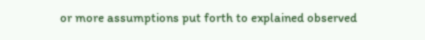or more assumptions put forth to explained observed